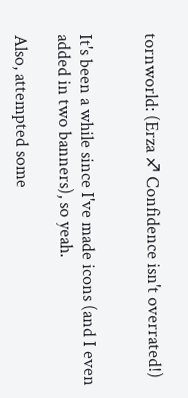tornworld: (Erza ♐ Confidence isn't overrated!)


It's been a while since I've made icons (and I even added in two banners), so yeah.

Also, attempted some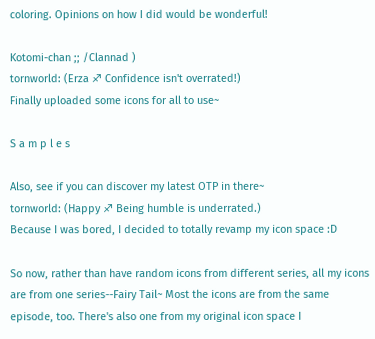coloring. Opinions on how I did would be wonderful!

Kotomi-chan ;; /Clannad )
tornworld: (Erza ♐ Confidence isn't overrated!)
Finally uploaded some icons for all to use~

S a m p l e s

Also, see if you can discover my latest OTP in there~
tornworld: (Happy ♐ Being humble is underrated.)
Because I was bored, I decided to totally revamp my icon space :D

So now, rather than have random icons from different series, all my icons are from one series--Fairy Tail~ Most the icons are from the same episode, too. There's also one from my original icon space I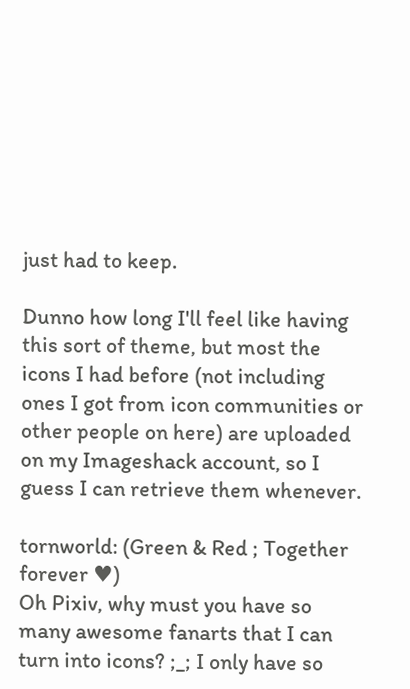just had to keep.

Dunno how long I'll feel like having this sort of theme, but most the icons I had before (not including ones I got from icon communities or other people on here) are uploaded on my Imageshack account, so I guess I can retrieve them whenever.

tornworld: (Green & Red ; Together forever ♥)
Oh Pixiv, why must you have so many awesome fanarts that I can turn into icons? ;_; I only have so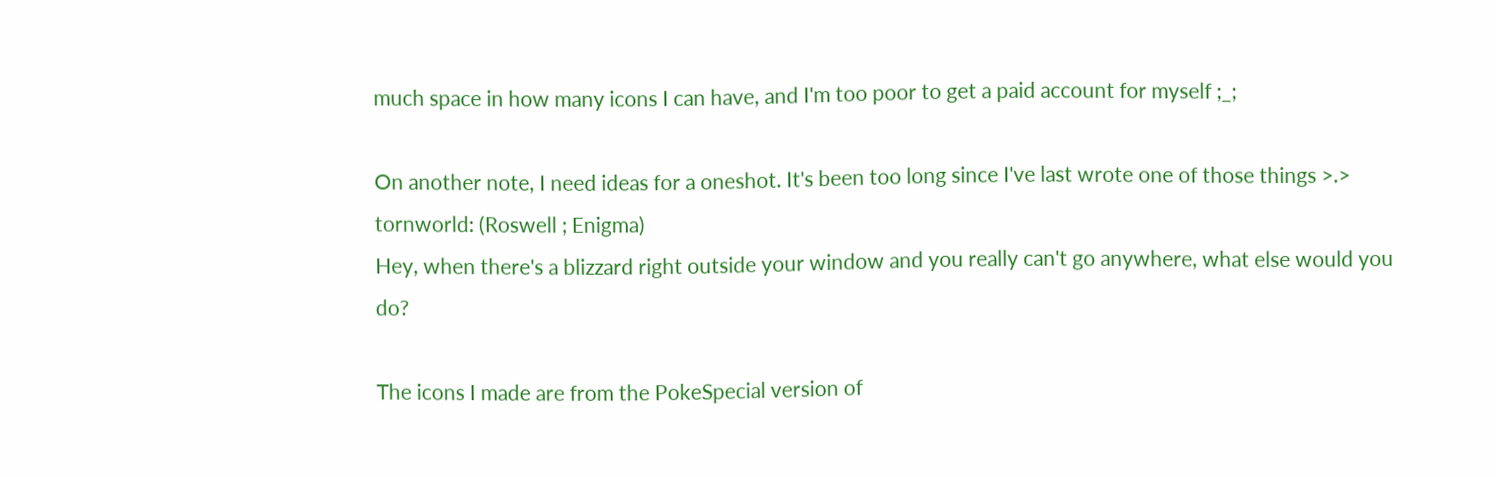much space in how many icons I can have, and I'm too poor to get a paid account for myself ;_;

On another note, I need ideas for a oneshot. It's been too long since I've last wrote one of those things >.>
tornworld: (Roswell ; Enigma)
Hey, when there's a blizzard right outside your window and you really can't go anywhere, what else would you do?

The icons I made are from the PokeSpecial version of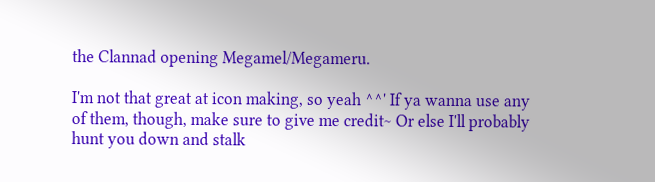the Clannad opening Megamel/Megameru.

I'm not that great at icon making, so yeah ^^' If ya wanna use any of them, though, make sure to give me credit~ Or else I'll probably hunt you down and stalk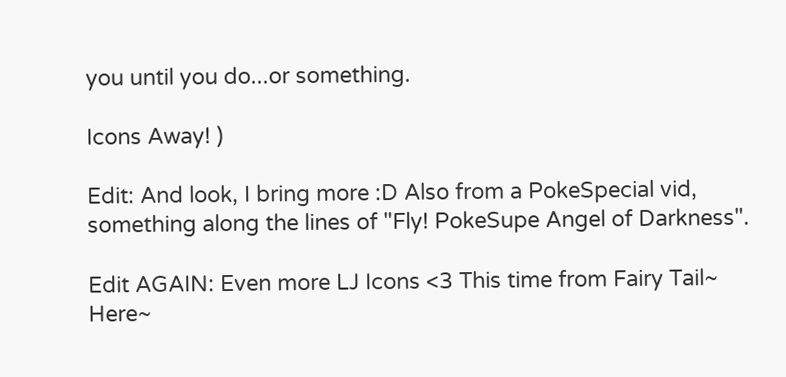you until you do...or something.

Icons Away! )

Edit: And look, I bring more :D Also from a PokeSpecial vid, something along the lines of "Fly! PokeSupe Angel of Darkness".

Edit AGAIN: Even more LJ Icons <3 This time from Fairy Tail~ Here~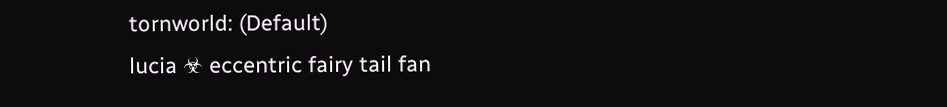tornworld: (Default)
lucia ☣ eccentric fairy tail fan